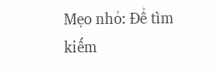Mẹo nhỏ: Để tìm kiếm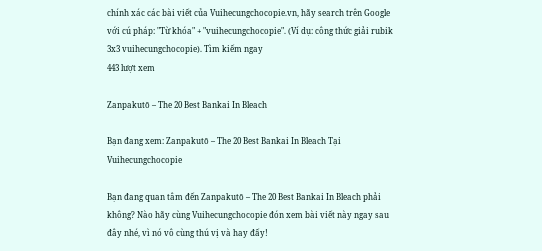chính xác các bài viết của Vuihecungchocopie.vn, hãy search trên Google với cú pháp: "Từ khóa" + "vuihecungchocopie". (Ví dụ: công thức giải rubik 3x3 vuihecungchocopie). Tìm kiếm ngay
443 lượt xem

Zanpakutō – The 20 Best Bankai In Bleach

Bạn đang xem: Zanpakutō – The 20 Best Bankai In Bleach Tại Vuihecungchocopie

Bạn đang quan tâm đến Zanpakutō – The 20 Best Bankai In Bleach phải không? Nào hãy cùng Vuihecungchocopie đón xem bài viết này ngay sau đây nhé, vì nó vô cùng thú vị và hay đấy!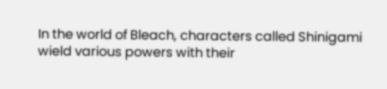In the world of Bleach, characters called Shinigami wield various powers with their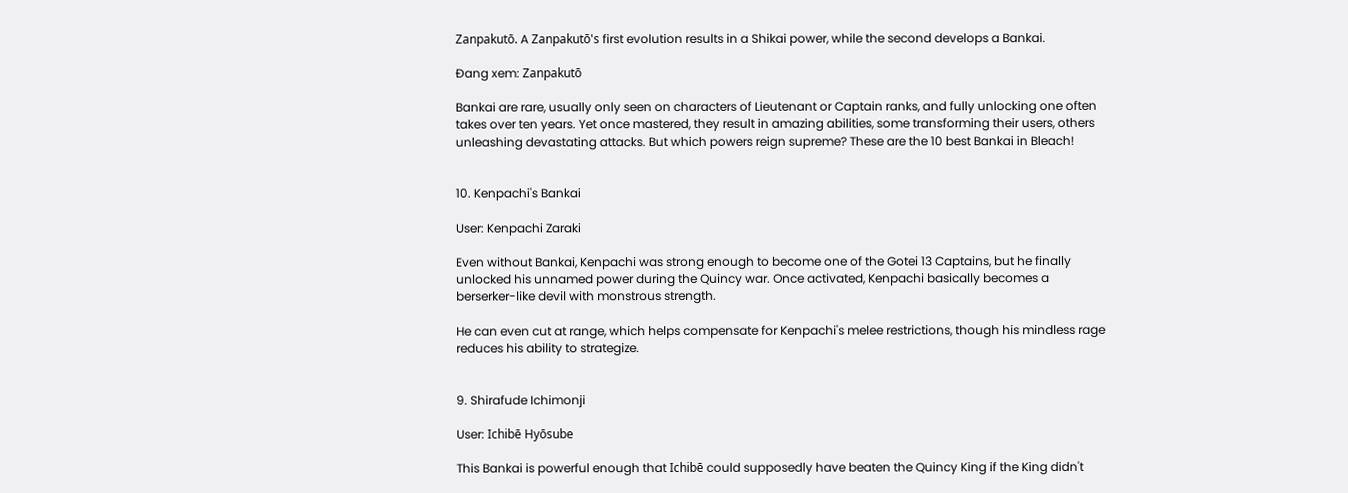Zanpakutō. A Zanpakutō's first evolution results in a Shikai power, while the second develops a Bankai.

Đang xem: Zanpakutō

Bankai are rare, usually only seen on characters of Lieutenant or Captain ranks, and fully unlocking one often takes over ten years. Yet once mastered, they result in amazing abilities, some transforming their users, others unleashing devastating attacks. But which powers reign supreme? These are the 10 best Bankai in Bleach!


10. Kenpachi's Bankai

User: Kenpachi Zaraki

Even without Bankai, Kenpachi was strong enough to become one of the Gotei 13 Captains, but he finally unlocked his unnamed power during the Quincy war. Once activated, Kenpachi basically becomes a berserker-like devil with monstrous strength.

He can even cut at range, which helps compensate for Kenpachi's melee restrictions, though his mindless rage reduces his ability to strategize.


9. Shirafude Ichimonji

User: Ichibē Hyōsube

This Bankai is powerful enough that Ichibē could supposedly have beaten the Quincy King if the King didn't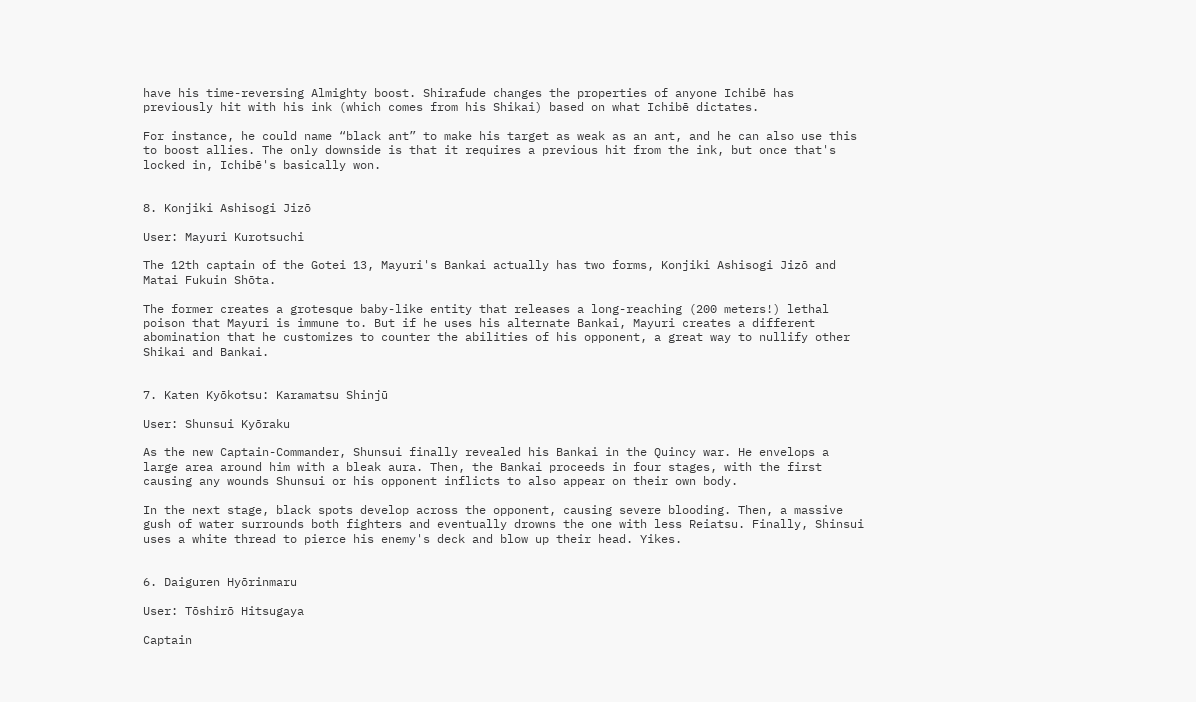have his time-reversing Almighty boost. Shirafude changes the properties of anyone Ichibē has previously hit with his ink (which comes from his Shikai) based on what Ichibē dictates.

For instance, he could name “black ant” to make his target as weak as an ant, and he can also use this to boost allies. The only downside is that it requires a previous hit from the ink, but once that's locked in, Ichibē's basically won.


8. Konjiki Ashisogi Jizō

User: Mayuri Kurotsuchi

The 12th captain of the Gotei 13, Mayuri's Bankai actually has two forms, Konjiki Ashisogi Jizō and Matai Fukuin Shōta.

The former creates a grotesque baby-like entity that releases a long-reaching (200 meters!) lethal poison that Mayuri is immune to. But if he uses his alternate Bankai, Mayuri creates a different abomination that he customizes to counter the abilities of his opponent, a great way to nullify other Shikai and Bankai.


7. Katen Kyōkotsu: Karamatsu Shinjū

User: Shunsui Kyōraku

As the new Captain-Commander, Shunsui finally revealed his Bankai in the Quincy war. He envelops a large area around him with a bleak aura. Then, the Bankai proceeds in four stages, with the first causing any wounds Shunsui or his opponent inflicts to also appear on their own body.

In the next stage, black spots develop across the opponent, causing severe blooding. Then, a massive gush of water surrounds both fighters and eventually drowns the one with less Reiatsu. Finally, Shinsui uses a white thread to pierce his enemy's deck and blow up their head. Yikes.


6. Daiguren Hyōrinmaru

User: Tōshirō Hitsugaya

Captain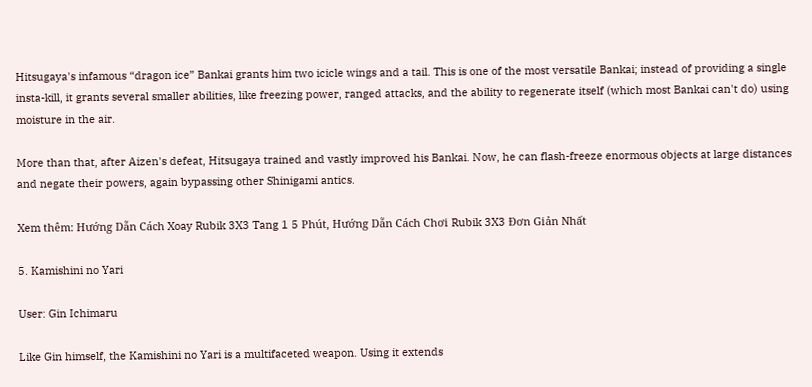Hitsugaya's infamous “dragon ice” Bankai grants him two icicle wings and a tail. This is one of the most versatile Bankai; instead of providing a single insta-kill, it grants several smaller abilities, like freezing power, ranged attacks, and the ability to regenerate itself (which most Bankai can't do) using moisture in the air.

More than that, after Aizen's defeat, Hitsugaya trained and vastly improved his Bankai. Now, he can flash-freeze enormous objects at large distances and negate their powers, again bypassing other Shinigami antics.

Xem thêm: Hướng Dẫn Cách Xoay Rubik 3X3 Tang 1 5 Phút, Hướng Dẫn Cách Chơi Rubik 3X3 Đơn Giản Nhất

5. Kamishini no Yari

User: Gin Ichimaru

Like Gin himself, the Kamishini no Yari is a multifaceted weapon. Using it extends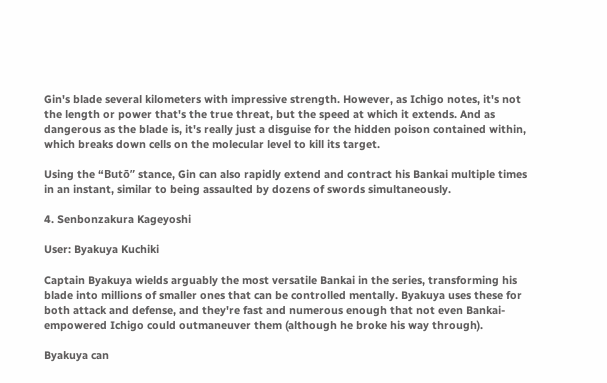Gin's blade several kilometers with impressive strength. However, as Ichigo notes, it's not the length or power that's the true threat, but the speed at which it extends. And as dangerous as the blade is, it's really just a disguise for the hidden poison contained within, which breaks down cells on the molecular level to kill its target.

Using the “Butō” stance, Gin can also rapidly extend and contract his Bankai multiple times in an instant, similar to being assaulted by dozens of swords simultaneously.

4. Senbonzakura Kageyoshi

User: Byakuya Kuchiki

Captain Byakuya wields arguably the most versatile Bankai in the series, transforming his blade into millions of smaller ones that can be controlled mentally. Byakuya uses these for both attack and defense, and they're fast and numerous enough that not even Bankai-empowered Ichigo could outmaneuver them (although he broke his way through).

Byakuya can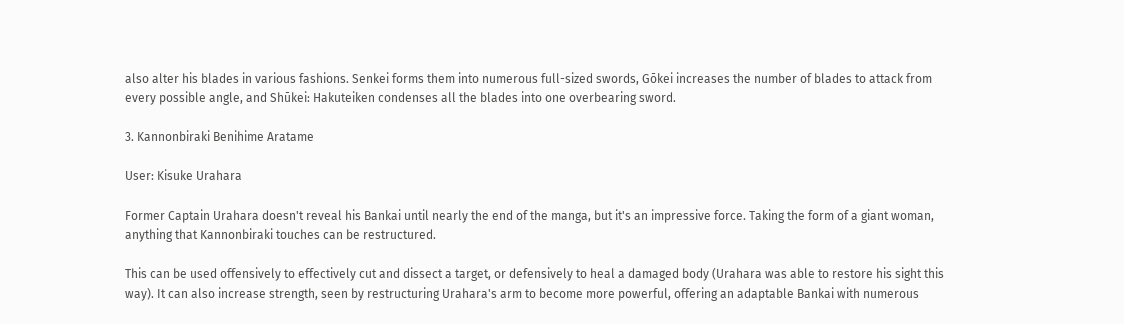also alter his blades in various fashions. Senkei forms them into numerous full-sized swords, Gōkei increases the number of blades to attack from every possible angle, and Shūkei: Hakuteiken condenses all the blades into one overbearing sword.

3. Kannonbiraki Benihime Aratame

User: Kisuke Urahara

Former Captain Urahara doesn't reveal his Bankai until nearly the end of the manga, but it's an impressive force. Taking the form of a giant woman, anything that Kannonbiraki touches can be restructured.

This can be used offensively to effectively cut and dissect a target, or defensively to heal a damaged body (Urahara was able to restore his sight this way). It can also increase strength, seen by restructuring Urahara's arm to become more powerful, offering an adaptable Bankai with numerous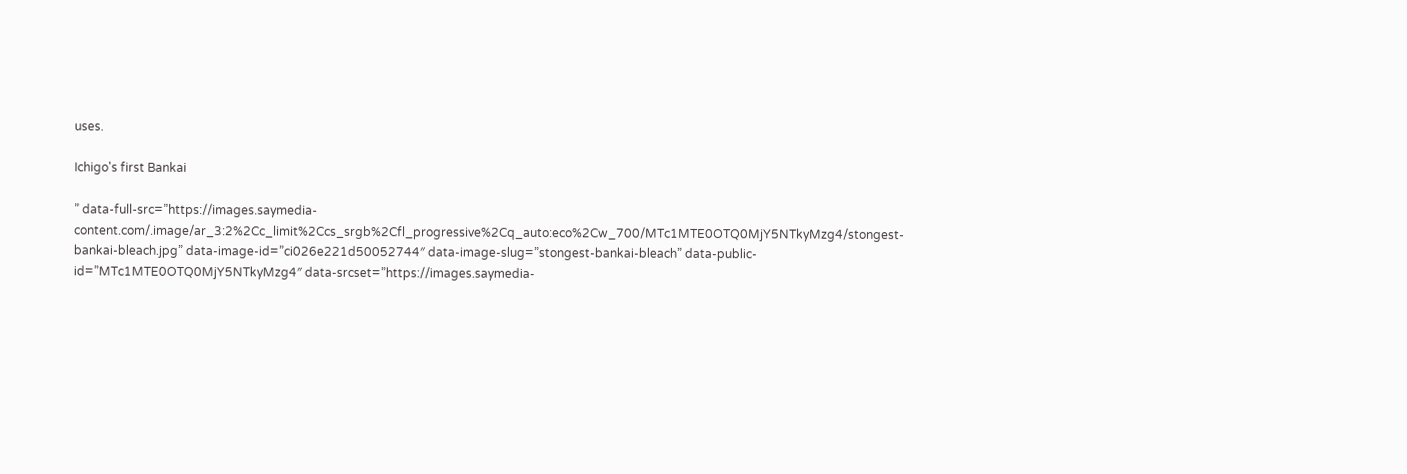uses.

Ichigo's first Bankai

” data-full-src=”https://images.saymedia-content.com/.image/ar_3:2%2Cc_limit%2Ccs_srgb%2Cfl_progressive%2Cq_auto:eco%2Cw_700/MTc1MTE0OTQ0MjY5NTkyMzg4/stongest-bankai-bleach.jpg” data-image-id=”ci026e221d50052744″ data-image-slug=”stongest-bankai-bleach” data-public-id=”MTc1MTE0OTQ0MjY5NTkyMzg4″ data-srcset=”https://images.saymedia-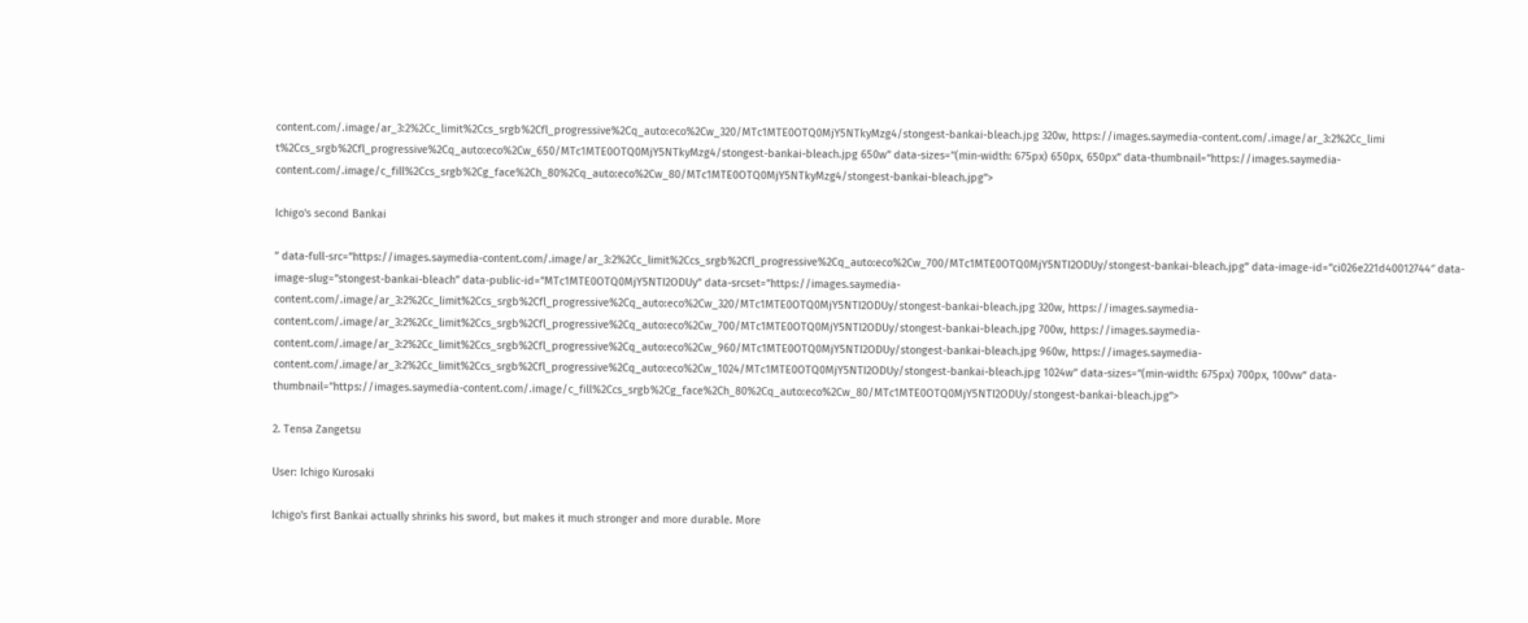content.com/.image/ar_3:2%2Cc_limit%2Ccs_srgb%2Cfl_progressive%2Cq_auto:eco%2Cw_320/MTc1MTE0OTQ0MjY5NTkyMzg4/stongest-bankai-bleach.jpg 320w, https://images.saymedia-content.com/.image/ar_3:2%2Cc_limi
t%2Ccs_srgb%2Cfl_progressive%2Cq_auto:eco%2Cw_650/MTc1MTE0OTQ0MjY5NTkyMzg4/stongest-bankai-bleach.jpg 650w” data-sizes=”(min-width: 675px) 650px, 650px” data-thumbnail=”https://images.saymedia-content.com/.image/c_fill%2Ccs_srgb%2Cg_face%2Ch_80%2Cq_auto:eco%2Cw_80/MTc1MTE0OTQ0MjY5NTkyMzg4/stongest-bankai-bleach.jpg”>

Ichigo's second Bankai

” data-full-src=”https://images.saymedia-content.com/.image/ar_3:2%2Cc_limit%2Ccs_srgb%2Cfl_progressive%2Cq_auto:eco%2Cw_700/MTc1MTE0OTQ0MjY5NTI2ODUy/stongest-bankai-bleach.jpg” data-image-id=”ci026e221d40012744″ data-image-slug=”stongest-bankai-bleach” data-public-id=”MTc1MTE0OTQ0MjY5NTI2ODUy” data-srcset=”https://images.saymedia-content.com/.image/ar_3:2%2Cc_limit%2Ccs_srgb%2Cfl_progressive%2Cq_auto:eco%2Cw_320/MTc1MTE0OTQ0MjY5NTI2ODUy/stongest-bankai-bleach.jpg 320w, https://images.saymedia-content.com/.image/ar_3:2%2Cc_limit%2Ccs_srgb%2Cfl_progressive%2Cq_auto:eco%2Cw_700/MTc1MTE0OTQ0MjY5NTI2ODUy/stongest-bankai-bleach.jpg 700w, https://images.saymedia-content.com/.image/ar_3:2%2Cc_limit%2Ccs_srgb%2Cfl_progressive%2Cq_auto:eco%2Cw_960/MTc1MTE0OTQ0MjY5NTI2ODUy/stongest-bankai-bleach.jpg 960w, https://images.saymedia-content.com/.image/ar_3:2%2Cc_limit%2Ccs_srgb%2Cfl_progressive%2Cq_auto:eco%2Cw_1024/MTc1MTE0OTQ0MjY5NTI2ODUy/stongest-bankai-bleach.jpg 1024w” data-sizes=”(min-width: 675px) 700px, 100vw” data-thumbnail=”https://images.saymedia-content.com/.image/c_fill%2Ccs_srgb%2Cg_face%2Ch_80%2Cq_auto:eco%2Cw_80/MTc1MTE0OTQ0MjY5NTI2ODUy/stongest-bankai-bleach.jpg”>

2. Tensa Zangetsu

User: Ichigo Kurosaki

Ichigo's first Bankai actually shrinks his sword, but makes it much stronger and more durable. More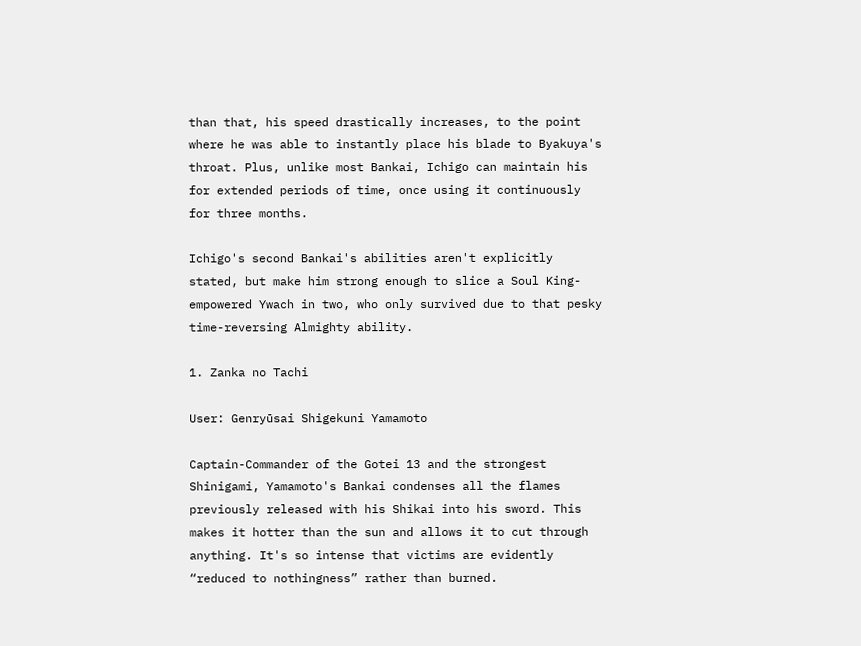than that, his speed drastically increases, to the point where he was able to instantly place his blade to Byakuya's throat. Plus, unlike most Bankai, Ichigo can maintain his for extended periods of time, once using it continuously for three months.

Ichigo's second Bankai's abilities aren't explicitly stated, but make him strong enough to slice a Soul King-empowered Ywach in two, who only survived due to that pesky time-reversing Almighty ability.

1. Zanka no Tachi

User: Genryūsai Shigekuni Yamamoto

Captain-Commander of the Gotei 13 and the strongest Shinigami, Yamamoto's Bankai condenses all the flames previously released with his Shikai into his sword. This makes it hotter than the sun and allows it to cut through anything. It's so intense that victims are evidently “reduced to nothingness” rather than burned.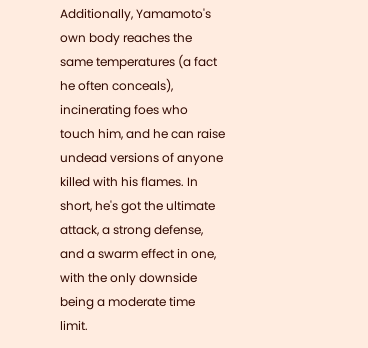Additionally, Yamamoto's own body reaches the same temperatures (a fact he often conceals), incinerating foes who touch him, and he can raise undead versions of anyone killed with his flames. In short, he's got the ultimate attack, a strong defense, and a swarm effect in one, with the only downside being a moderate time limit.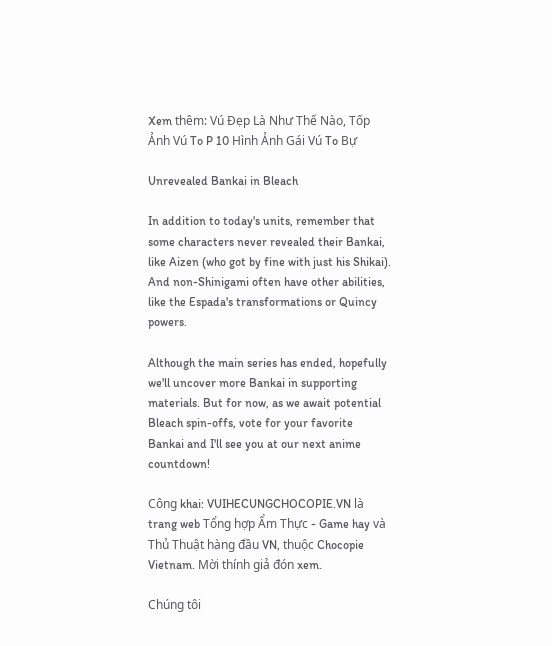Xem thêm: Vú Đẹp Là Như Thế Nào, Tốp Ảnh Vú To P 10 Hình Ảnh Gái Vú To Bự

Unrevealed Bankai in Bleach

In addition to today's units, remember that some characters never revealed their Bankai, like Aizen (who got by fine with just his Shikai). And non-Shinigami often have other abilities, like the Espada's transformations or Quincy powers.

Although the main series has ended, hopefully we'll uncover more Bankai in supporting materials. But for now, as we await potential Bleach spin-offs, vote for your favorite Bankai and I'll see you at our next anime countdown!

Công khai: VUIHECUNGCHOCOPIE.VN là trang web Tổng hợp Ẩm Thực - Game hay và Thủ Thuật hàng đầu VN, thuộc Chocopie Vietnam. Mời thính giả đón xem.

Chúng tôi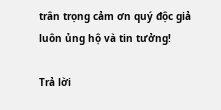trân trọng cảm ơn quý độc giả luôn ủng hộ và tin tưởng!

Trả lời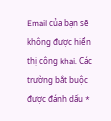Email của bạn sẽ không được hiển thị công khai. Các trường bắt buộc được đánh dấu *